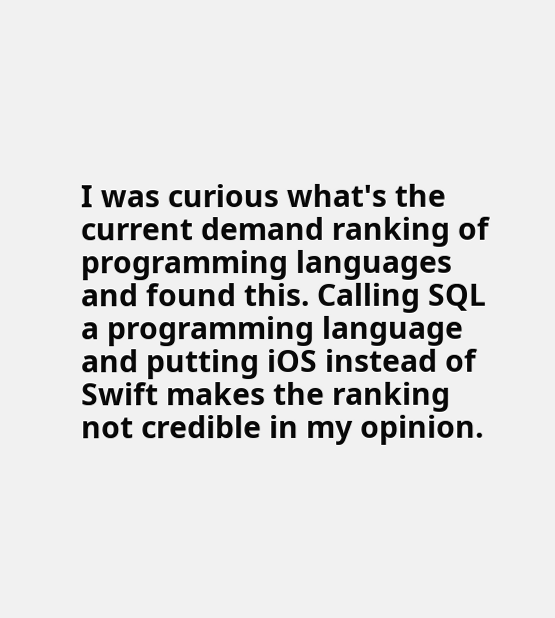I was curious what's the current demand ranking of programming languages and found this. Calling SQL a programming language and putting iOS instead of Swift makes the ranking not credible in my opinion.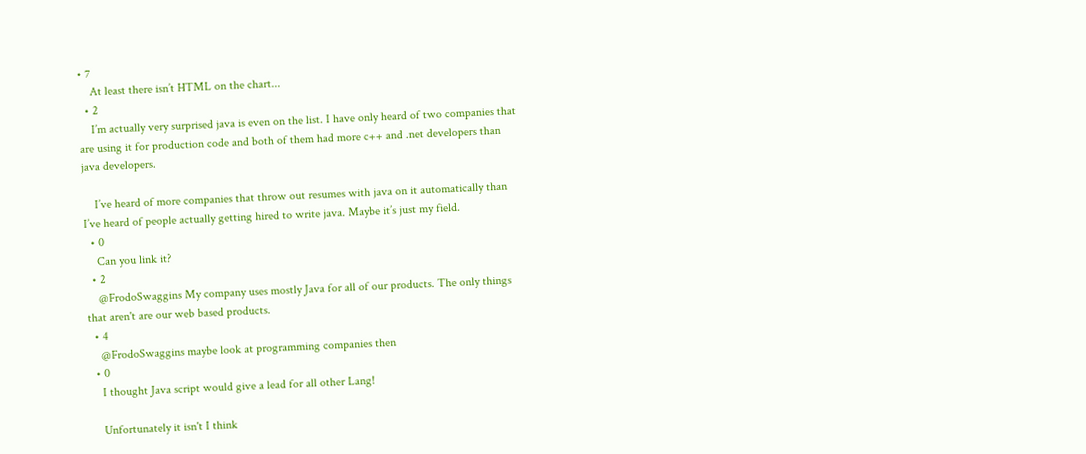• 7
    At least there isn’t HTML on the chart...
  • 2
    I’m actually very surprised java is even on the list. I have only heard of two companies that are using it for production code and both of them had more c++ and .net developers than java developers.

    I’ve heard of more companies that throw out resumes with java on it automatically than I’ve heard of people actually getting hired to write java. Maybe it’s just my field.
  • 0
    Can you link it?
  • 2
    @FrodoSwaggins My company uses mostly Java for all of our products. The only things that aren't are our web based products.
  • 4
    @FrodoSwaggins maybe look at programming companies then
  • 0
    I thought Java script would give a lead for all other Lang!

    Unfortunately it isn't I think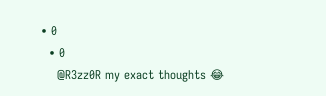• 0
  • 0
    @R3zz0R my exact thoughts 😂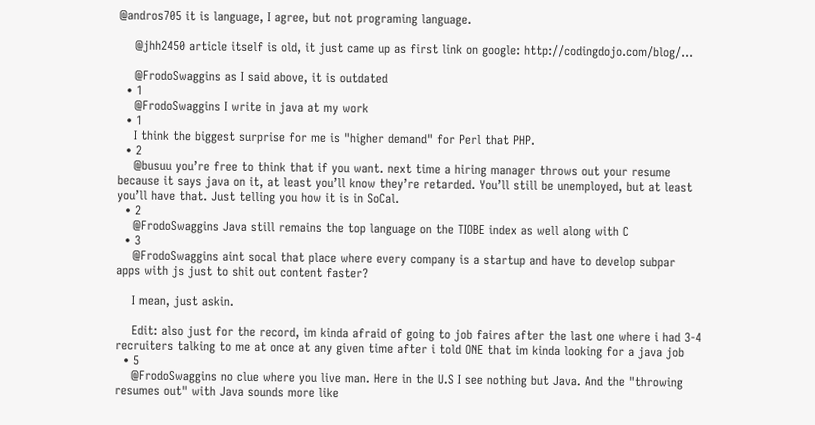@andros705 it is language, I agree, but not programing language.

    @jhh2450 article itself is old, it just came up as first link on google: http://codingdojo.com/blog/...

    @FrodoSwaggins as I said above, it is outdated
  • 1
    @FrodoSwaggins I write in java at my work
  • 1
    I think the biggest surprise for me is "higher demand" for Perl that PHP.
  • 2
    @busuu you’re free to think that if you want. next time a hiring manager throws out your resume because it says java on it, at least you’ll know they’re retarded. You’ll still be unemployed, but at least you’ll have that. Just telling you how it is in SoCal.
  • 2
    @FrodoSwaggins Java still remains the top language on the TIOBE index as well along with C
  • 3
    @FrodoSwaggins aint socal that place where every company is a startup and have to develop subpar apps with js just to shit out content faster?

    I mean, just askin.

    Edit: also just for the record, im kinda afraid of going to job faires after the last one where i had 3-4 recruiters talking to me at once at any given time after i told ONE that im kinda looking for a java job
  • 5
    @FrodoSwaggins no clue where you live man. Here in the U.S I see nothing but Java. And the "throwing resumes out" with Java sounds more like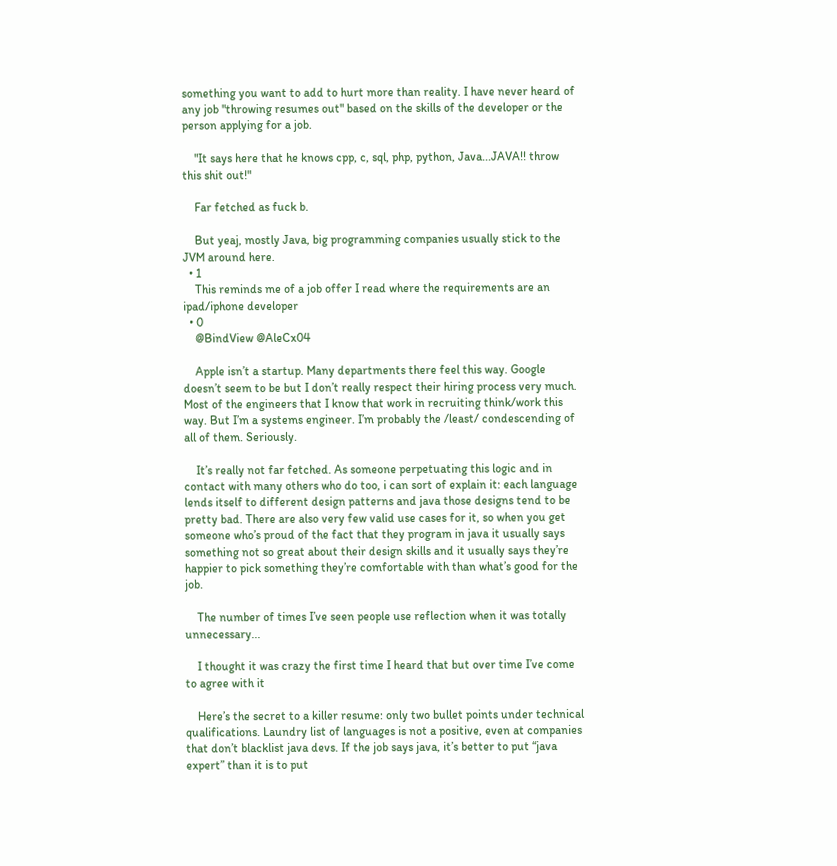something you want to add to hurt more than reality. I have never heard of any job "throwing resumes out" based on the skills of the developer or the person applying for a job.

    "It says here that he knows cpp, c, sql, php, python, Java...JAVA!! throw this shit out!"

    Far fetched as fuck b.

    But yeaj, mostly Java, big programming companies usually stick to the JVM around here.
  • 1
    This reminds me of a job offer I read where the requirements are an ipad/iphone developer
  • 0
    @BindView @AleCx04

    Apple isn’t a startup. Many departments there feel this way. Google doesn’t seem to be but I don’t really respect their hiring process very much. Most of the engineers that I know that work in recruiting think/work this way. But I’m a systems engineer. I’m probably the /least/ condescending of all of them. Seriously.

    It’s really not far fetched. As someone perpetuating this logic and in contact with many others who do too, i can sort of explain it: each language lends itself to different design patterns and java those designs tend to be pretty bad. There are also very few valid use cases for it, so when you get someone who’s proud of the fact that they program in java it usually says something not so great about their design skills and it usually says they’re happier to pick something they’re comfortable with than what’s good for the job.

    The number of times I’ve seen people use reflection when it was totally unnecessary...

    I thought it was crazy the first time I heard that but over time I’ve come to agree with it

    Here’s the secret to a killer resume: only two bullet points under technical qualifications. Laundry list of languages is not a positive, even at companies that don’t blacklist java devs. If the job says java, it’s better to put “java expert” than it is to put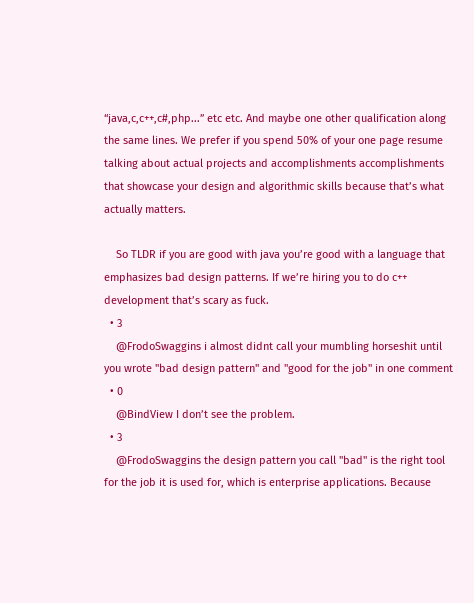“java,c,c++,c#,php...” etc etc. And maybe one other qualification along the same lines. We prefer if you spend 50% of your one page resume talking about actual projects and accomplishments accomplishments that showcase your design and algorithmic skills because that’s what actually matters.

    So TLDR if you are good with java you’re good with a language that emphasizes bad design patterns. If we’re hiring you to do c++ development that’s scary as fuck.
  • 3
    @FrodoSwaggins i almost didnt call your mumbling horseshit until you wrote "bad design pattern" and "good for the job" in one comment
  • 0
    @BindView I don’t see the problem.
  • 3
    @FrodoSwaggins the design pattern you call "bad" is the right tool for the job it is used for, which is enterprise applications. Because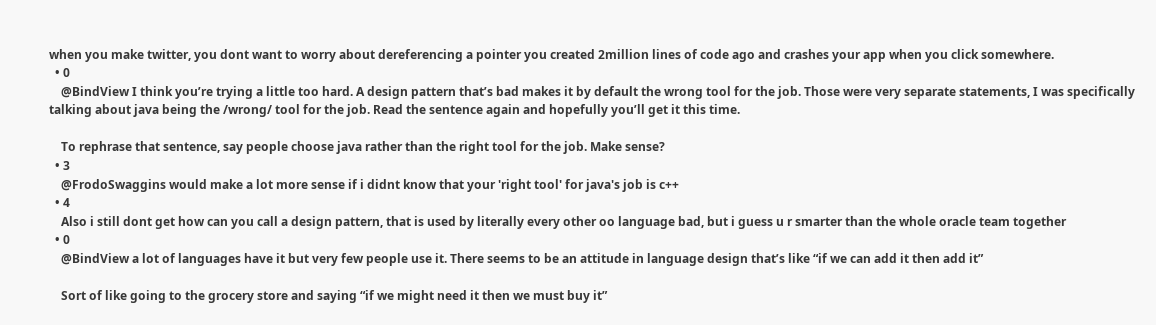when you make twitter, you dont want to worry about dereferencing a pointer you created 2million lines of code ago and crashes your app when you click somewhere.
  • 0
    @BindView I think you’re trying a little too hard. A design pattern that’s bad makes it by default the wrong tool for the job. Those were very separate statements, I was specifically talking about java being the /wrong/ tool for the job. Read the sentence again and hopefully you’ll get it this time.

    To rephrase that sentence, say people choose java rather than the right tool for the job. Make sense?
  • 3
    @FrodoSwaggins would make a lot more sense if i didnt know that your 'right tool' for java's job is c++
  • 4
    Also i still dont get how can you call a design pattern, that is used by literally every other oo language bad, but i guess u r smarter than the whole oracle team together
  • 0
    @BindView a lot of languages have it but very few people use it. There seems to be an attitude in language design that’s like “if we can add it then add it”

    Sort of like going to the grocery store and saying “if we might need it then we must buy it”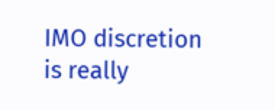IMO discretion is really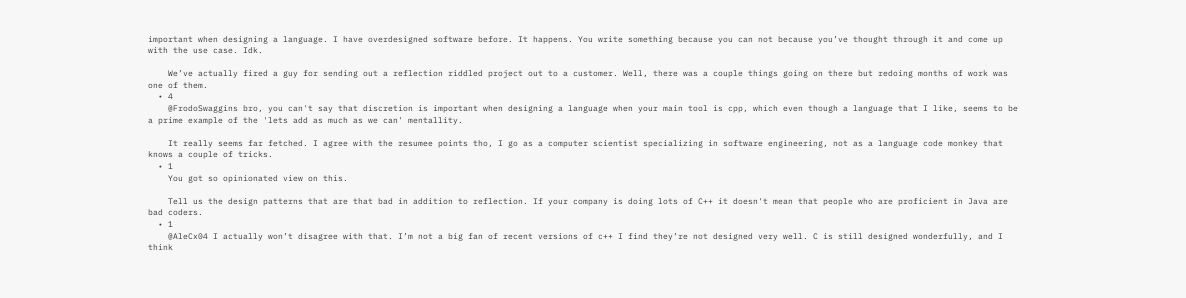important when designing a language. I have overdesigned software before. It happens. You write something because you can not because you’ve thought through it and come up with the use case. Idk.

    We’ve actually fired a guy for sending out a reflection riddled project out to a customer. Well, there was a couple things going on there but redoing months of work was one of them.
  • 4
    @FrodoSwaggins bro, you can't say that discretion is important when designing a language when your main tool is cpp, which even though a language that I like, seems to be a prime example of the 'lets add as much as we can' mentallity.

    It really seems far fetched. I agree with the resumee points tho, I go as a computer scientist specializing in software engineering, not as a language code monkey that knows a couple of tricks.
  • 1
    You got so opinionated view on this.

    Tell us the design patterns that are that bad in addition to reflection. If your company is doing lots of C++ it doesn't mean that people who are proficient in Java are bad coders.
  • 1
    @AleCx04 I actually won’t disagree with that. I’m not a big fan of recent versions of c++ I find they’re not designed very well. C is still designed wonderfully, and I think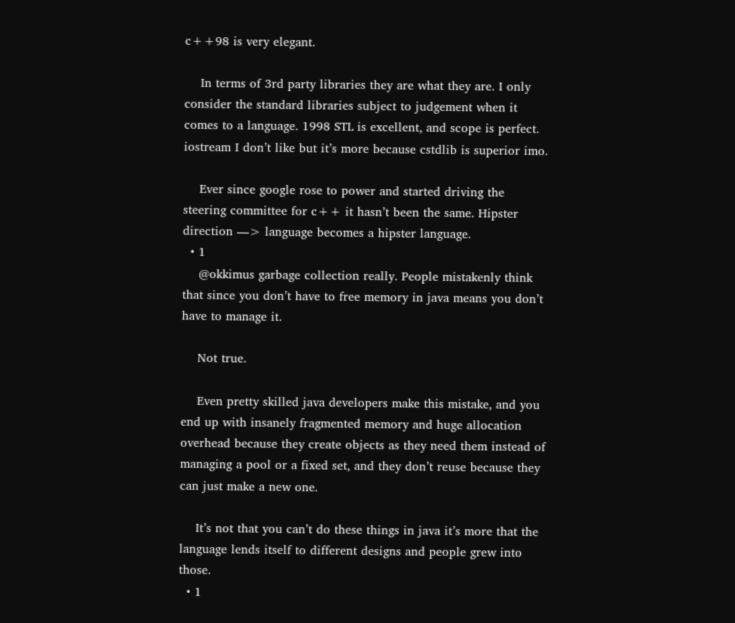c++98 is very elegant.

    In terms of 3rd party libraries they are what they are. I only consider the standard libraries subject to judgement when it comes to a language. 1998 STL is excellent, and scope is perfect. iostream I don’t like but it’s more because cstdlib is superior imo.

    Ever since google rose to power and started driving the steering committee for c++ it hasn’t been the same. Hipster direction —> language becomes a hipster language.
  • 1
    @okkimus garbage collection really. People mistakenly think that since you don’t have to free memory in java means you don’t have to manage it.

    Not true.

    Even pretty skilled java developers make this mistake, and you end up with insanely fragmented memory and huge allocation overhead because they create objects as they need them instead of managing a pool or a fixed set, and they don’t reuse because they can just make a new one.

    It’s not that you can’t do these things in java it’s more that the language lends itself to different designs and people grew into those.
  • 1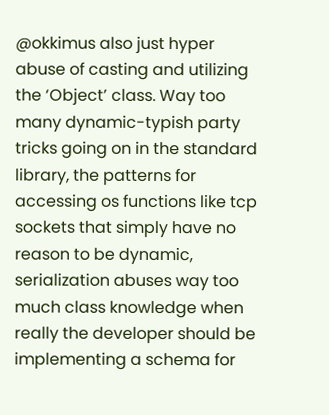@okkimus also just hyper abuse of casting and utilizing the ‘Object’ class. Way too many dynamic-typish party tricks going on in the standard library, the patterns for accessing os functions like tcp sockets that simply have no reason to be dynamic, serialization abuses way too much class knowledge when really the developer should be implementing a schema for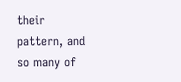their pattern, and so many of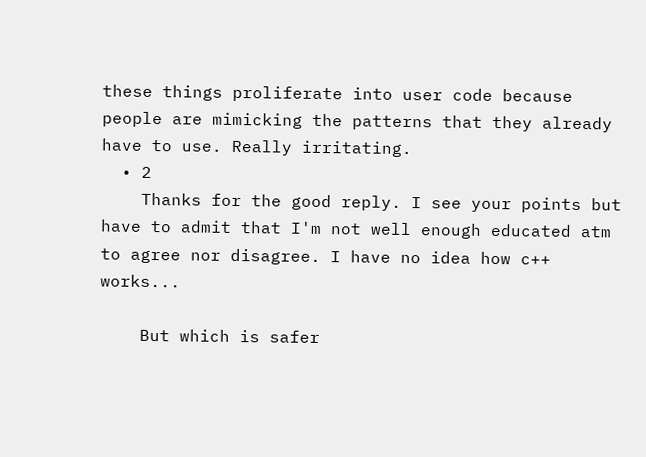these things proliferate into user code because people are mimicking the patterns that they already have to use. Really irritating.
  • 2
    Thanks for the good reply. I see your points but have to admit that I'm not well enough educated atm to agree nor disagree. I have no idea how c++ works...

    But which is safer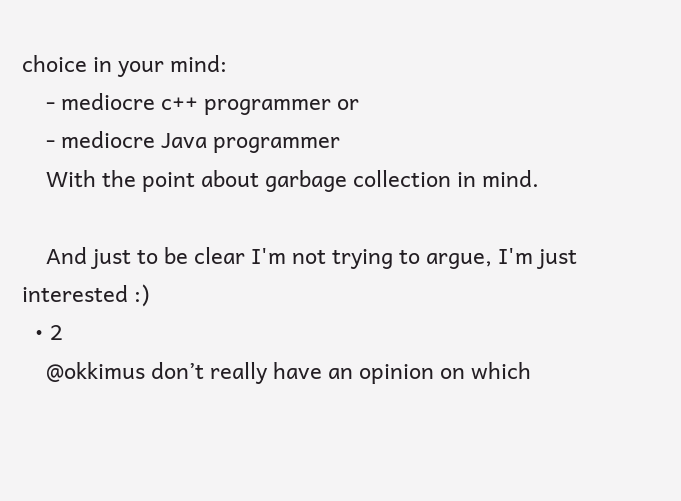choice in your mind:
    - mediocre c++ programmer or
    - mediocre Java programmer
    With the point about garbage collection in mind.

    And just to be clear I'm not trying to argue, I'm just interested :)
  • 2
    @okkimus don’t really have an opinion on which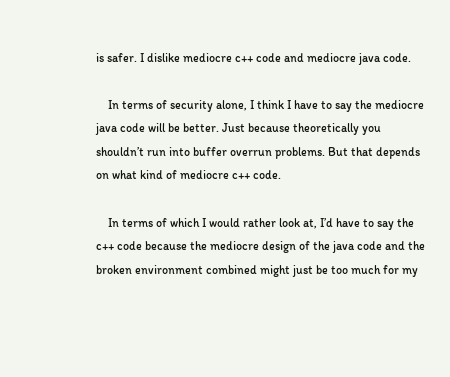is safer. I dislike mediocre c++ code and mediocre java code.

    In terms of security alone, I think I have to say the mediocre java code will be better. Just because theoretically you shouldn’t run into buffer overrun problems. But that depends on what kind of mediocre c++ code.

    In terms of which I would rather look at, I’d have to say the c++ code because the mediocre design of the java code and the broken environment combined might just be too much for my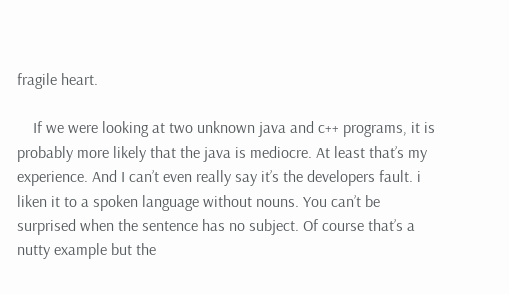fragile heart.

    If we were looking at two unknown java and c++ programs, it is probably more likely that the java is mediocre. At least that’s my experience. And I can’t even really say it’s the developers fault. i liken it to a spoken language without nouns. You can’t be surprised when the sentence has no subject. Of course that’s a nutty example but the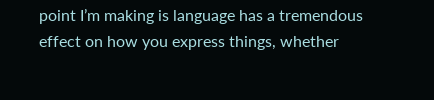point I’m making is language has a tremendous effect on how you express things, whether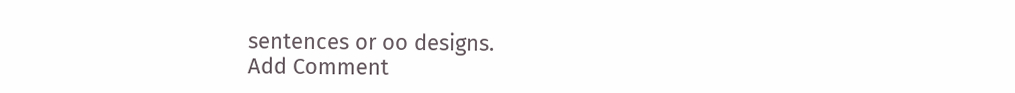sentences or oo designs.
Add Comment